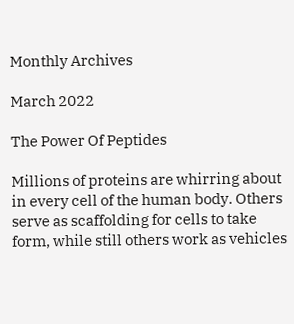Monthly Archives

March 2022

The Power Of Peptides

Millions of proteins are whirring about in every cell of the human body. Others serve as scaffolding for cells to take form, while still others work as vehicles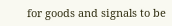for goods and signals to be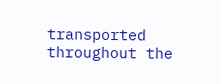transported throughout the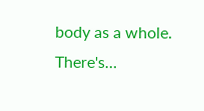body as a whole. There's…